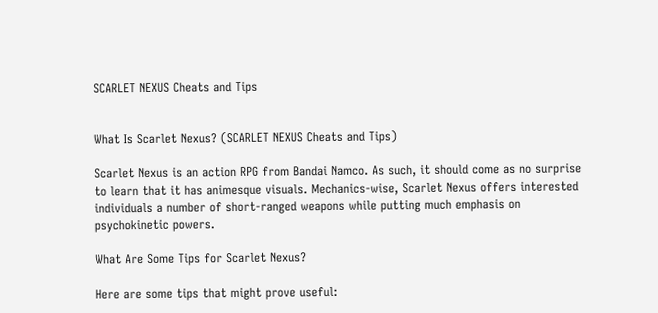SCARLET NEXUS Cheats and Tips


What Is Scarlet Nexus? (SCARLET NEXUS Cheats and Tips)

Scarlet Nexus is an action RPG from Bandai Namco. As such, it should come as no surprise to learn that it has animesque visuals. Mechanics-wise, Scarlet Nexus offers interested individuals a number of short-ranged weapons while putting much emphasis on psychokinetic powers.

What Are Some Tips for Scarlet Nexus?

Here are some tips that might prove useful: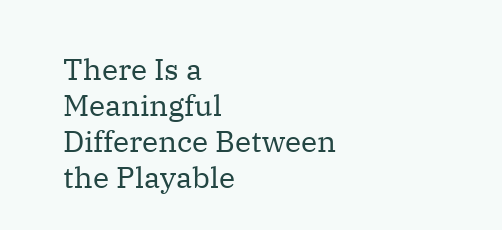There Is a Meaningful Difference Between the Playable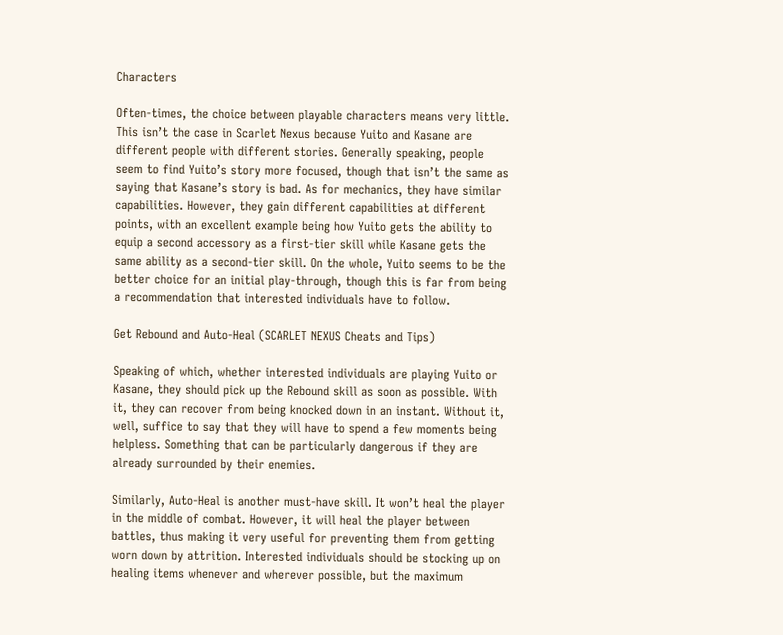Characters

Often-times, the choice between playable characters means very little. This isn’t the case in Scarlet Nexus because Yuito and Kasane are different people with different stories. Generally speaking, people seem to find Yuito’s story more focused, though that isn’t the same as saying that Kasane’s story is bad. As for mechanics, they have similar capabilities. However, they gain different capabilities at different points, with an excellent example being how Yuito gets the ability to equip a second accessory as a first-tier skill while Kasane gets the same ability as a second-tier skill. On the whole, Yuito seems to be the better choice for an initial play-through, though this is far from being a recommendation that interested individuals have to follow.

Get Rebound and Auto-Heal (SCARLET NEXUS Cheats and Tips)

Speaking of which, whether interested individuals are playing Yuito or Kasane, they should pick up the Rebound skill as soon as possible. With it, they can recover from being knocked down in an instant. Without it, well, suffice to say that they will have to spend a few moments being helpless. Something that can be particularly dangerous if they are already surrounded by their enemies.

Similarly, Auto-Heal is another must-have skill. It won’t heal the player in the middle of combat. However, it will heal the player between battles, thus making it very useful for preventing them from getting worn down by attrition. Interested individuals should be stocking up on healing items whenever and wherever possible, but the maximum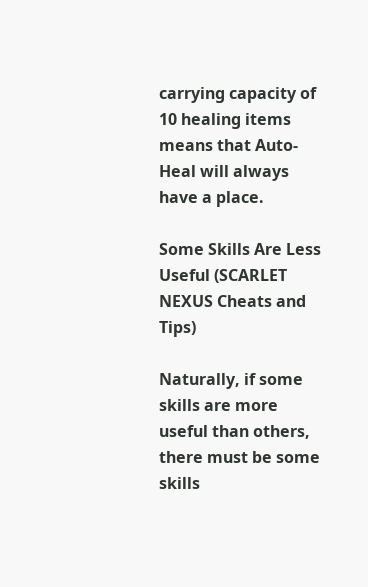carrying capacity of 10 healing items means that Auto-Heal will always have a place.

Some Skills Are Less Useful (SCARLET NEXUS Cheats and Tips)

Naturally, if some skills are more useful than others, there must be some skills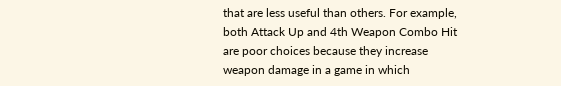that are less useful than others. For example, both Attack Up and 4th Weapon Combo Hit are poor choices because they increase weapon damage in a game in which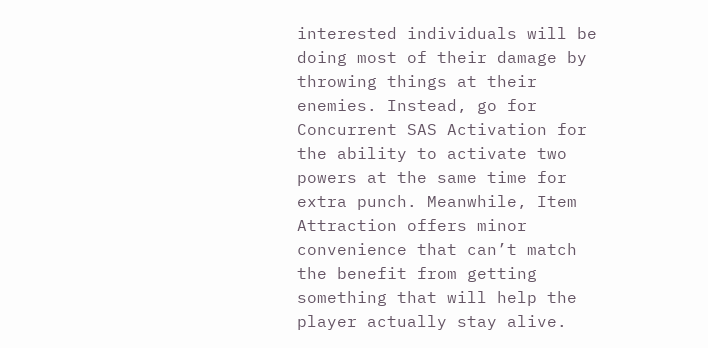interested individuals will be doing most of their damage by throwing things at their enemies. Instead, go for Concurrent SAS Activation for the ability to activate two powers at the same time for extra punch. Meanwhile, Item Attraction offers minor convenience that can’t match the benefit from getting something that will help the player actually stay alive.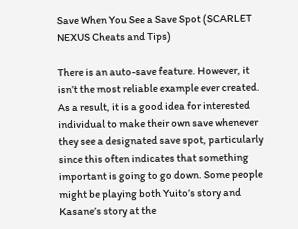Save When You See a Save Spot (SCARLET NEXUS Cheats and Tips)

There is an auto-save feature. However, it isn’t the most reliable example ever created. As a result, it is a good idea for interested individual to make their own save whenever they see a designated save spot, particularly since this often indicates that something important is going to go down. Some people might be playing both Yuito’s story and Kasane’s story at the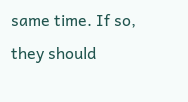same time. If so, they should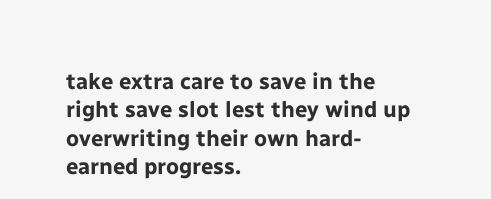take extra care to save in the right save slot lest they wind up overwriting their own hard-earned progress.